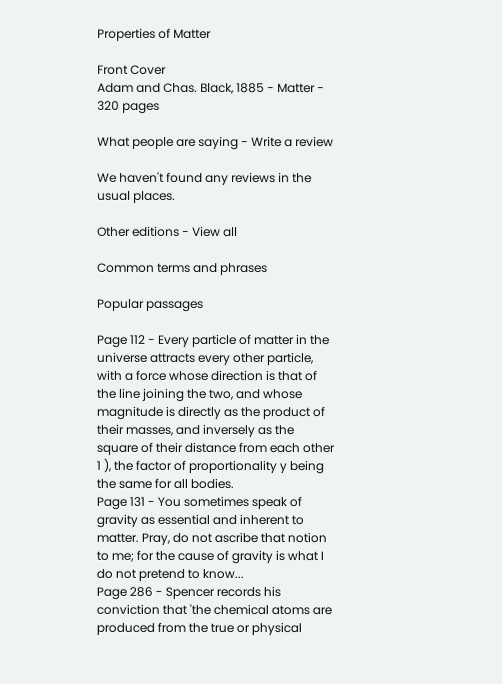Properties of Matter

Front Cover
Adam and Chas. Black, 1885 - Matter - 320 pages

What people are saying - Write a review

We haven't found any reviews in the usual places.

Other editions - View all

Common terms and phrases

Popular passages

Page 112 - Every particle of matter in the universe attracts every other particle, with a force whose direction is that of the line joining the two, and whose magnitude is directly as the product of their masses, and inversely as the square of their distance from each other 1 ), the factor of proportionality y being the same for all bodies.
Page 131 - You sometimes speak of gravity as essential and inherent to matter. Pray, do not ascribe that notion to me; for the cause of gravity is what I do not pretend to know...
Page 286 - Spencer records his conviction that 'the chemical atoms are produced from the true or physical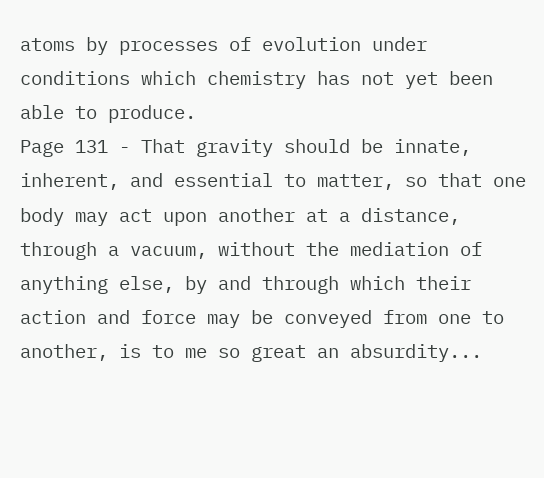atoms by processes of evolution under conditions which chemistry has not yet been able to produce.
Page 131 - That gravity should be innate, inherent, and essential to matter, so that one body may act upon another at a distance, through a vacuum, without the mediation of anything else, by and through which their action and force may be conveyed from one to another, is to me so great an absurdity...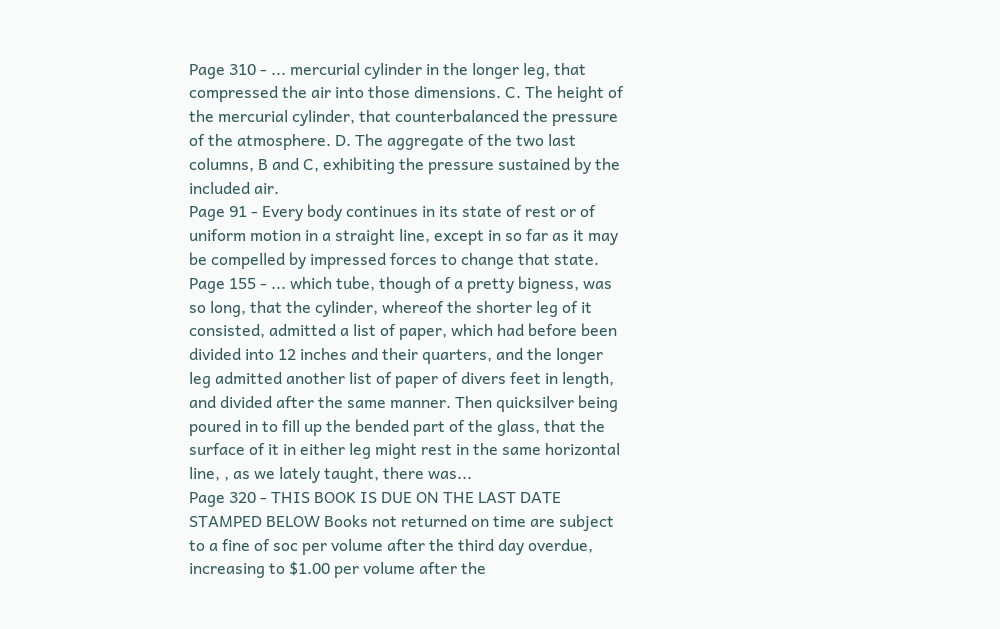Page 310 - ... mercurial cylinder in the longer leg, that compressed the air into those dimensions. C. The height of the mercurial cylinder, that counterbalanced the pressure of the atmosphere. D. The aggregate of the two last columns, B and C, exhibiting the pressure sustained by the included air.
Page 91 - Every body continues in its state of rest or of uniform motion in a straight line, except in so far as it may be compelled by impressed forces to change that state.
Page 155 - ... which tube, though of a pretty bigness, was so long, that the cylinder, whereof the shorter leg of it consisted, admitted a list of paper, which had before been divided into 12 inches and their quarters, and the longer leg admitted another list of paper of divers feet in length, and divided after the same manner. Then quicksilver being poured in to fill up the bended part of the glass, that the surface of it in either leg might rest in the same horizontal line, , as we lately taught, there was...
Page 320 - THIS BOOK IS DUE ON THE LAST DATE STAMPED BELOW Books not returned on time are subject to a fine of soc per volume after the third day overdue, increasing to $1.00 per volume after the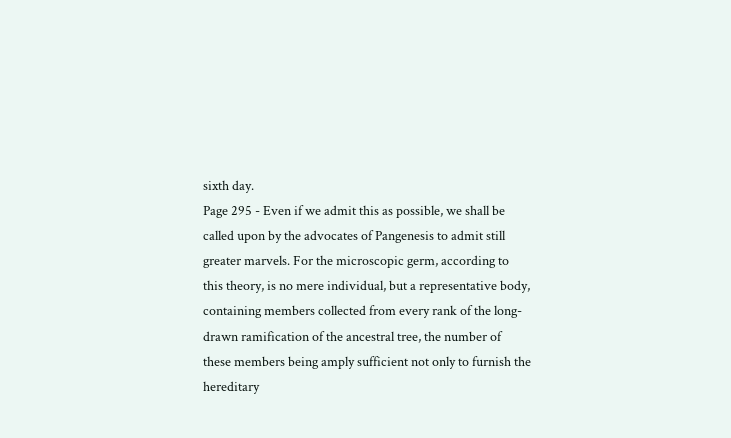sixth day.
Page 295 - Even if we admit this as possible, we shall be called upon by the advocates of Pangenesis to admit still greater marvels. For the microscopic germ, according to this theory, is no mere individual, but a representative body, containing members collected from every rank of the long-drawn ramification of the ancestral tree, the number of these members being amply sufficient not only to furnish the hereditary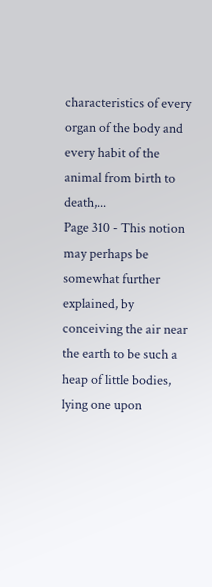characteristics of every organ of the body and every habit of the animal from birth to death,...
Page 310 - This notion may perhaps be somewhat further explained, by conceiving the air near the earth to be such a heap of little bodies, lying one upon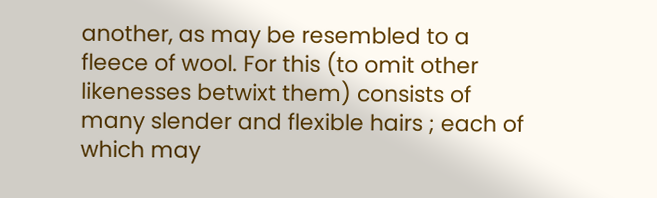another, as may be resembled to a fleece of wool. For this (to omit other likenesses betwixt them) consists of many slender and flexible hairs ; each of which may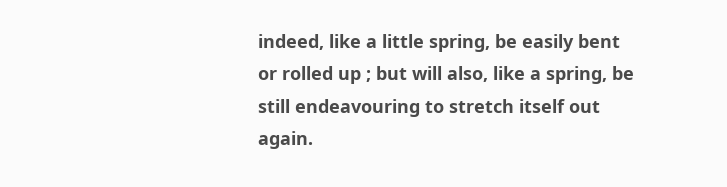indeed, like a little spring, be easily bent or rolled up ; but will also, like a spring, be still endeavouring to stretch itself out again.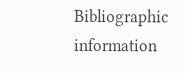Bibliographic information